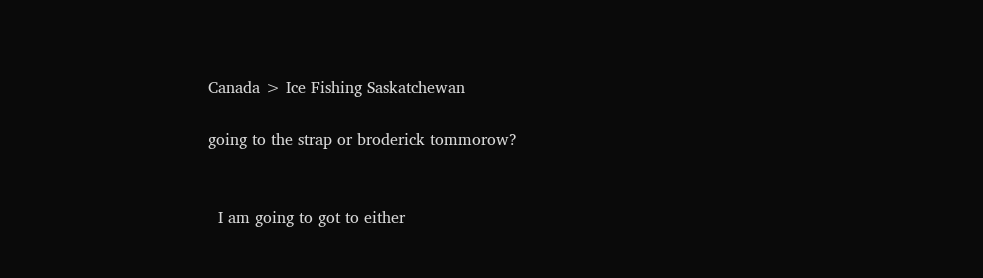Canada > Ice Fishing Saskatchewan

going to the strap or broderick tommorow?


  I am going to got to either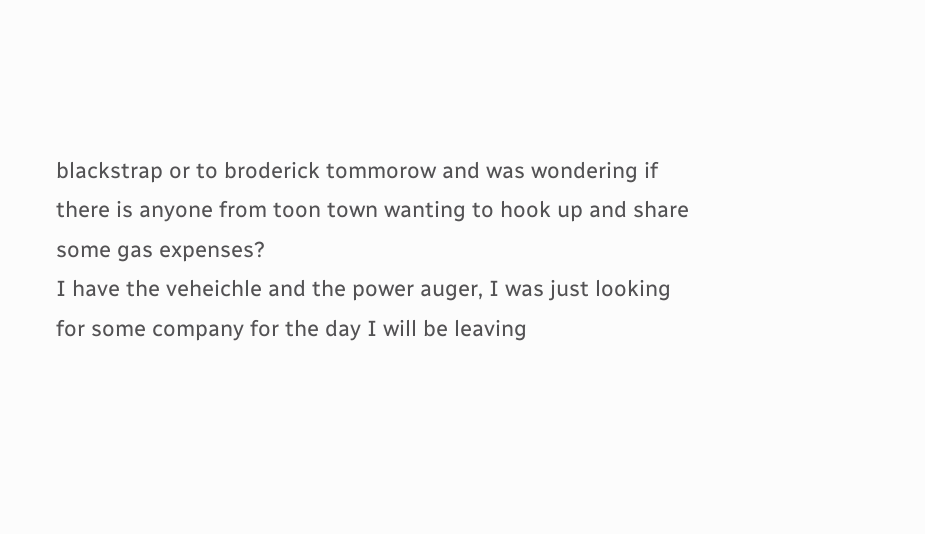blackstrap or to broderick tommorow and was wondering if there is anyone from toon town wanting to hook up and share some gas expenses?
I have the veheichle and the power auger, I was just looking for some company for the day I will be leaving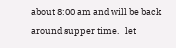about 8:00 am and will be back around supper time.   let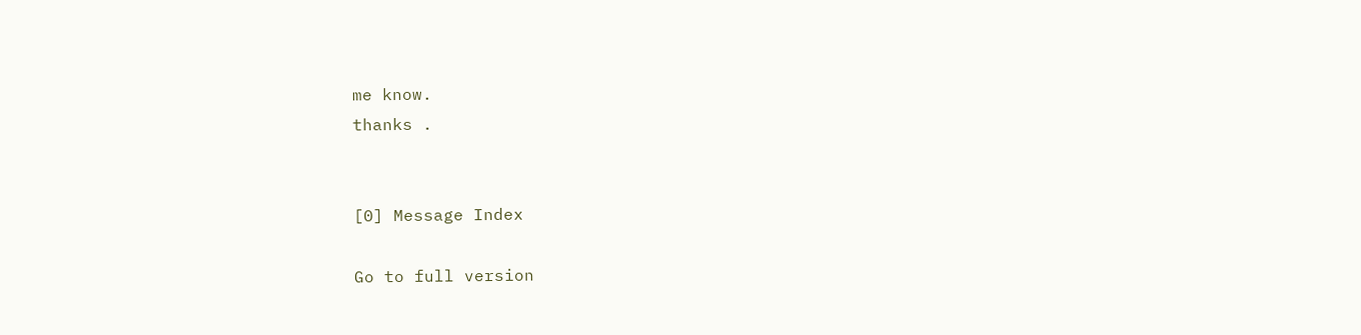me know.
thanks .


[0] Message Index

Go to full version